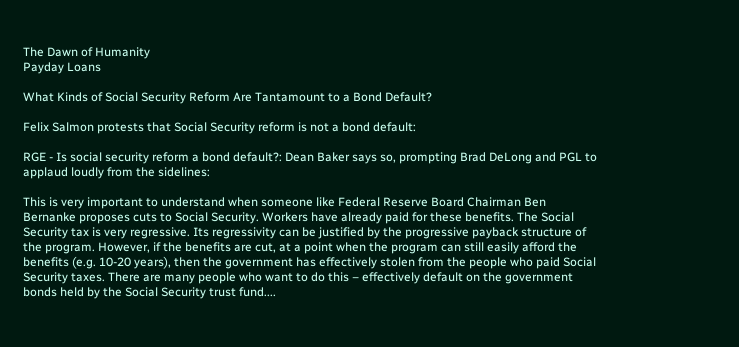The Dawn of Humanity
Payday Loans

What Kinds of Social Security Reform Are Tantamount to a Bond Default?

Felix Salmon protests that Social Security reform is not a bond default:

RGE - Is social security reform a bond default?: Dean Baker says so, prompting Brad DeLong and PGL to applaud loudly from the sidelines:

This is very important to understand when someone like Federal Reserve Board Chairman Ben Bernanke proposes cuts to Social Security. Workers have already paid for these benefits. The Social Security tax is very regressive. Its regressivity can be justified by the progressive payback structure of the program. However, if the benefits are cut, at a point when the program can still easily afford the benefits (e.g. 10-20 years), then the government has effectively stolen from the people who paid Social Security taxes. There are many people who want to do this – effectively default on the government bonds held by the Social Security trust fund....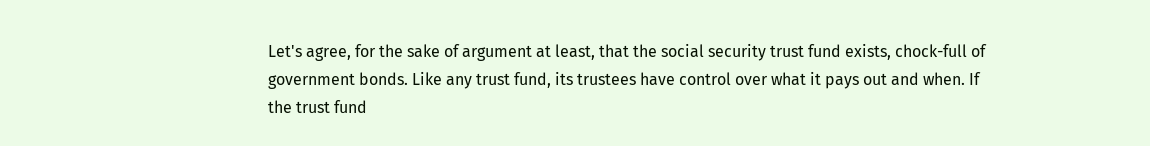Let's agree, for the sake of argument at least, that the social security trust fund exists, chock-full of government bonds. Like any trust fund, its trustees have control over what it pays out and when. If the trust fund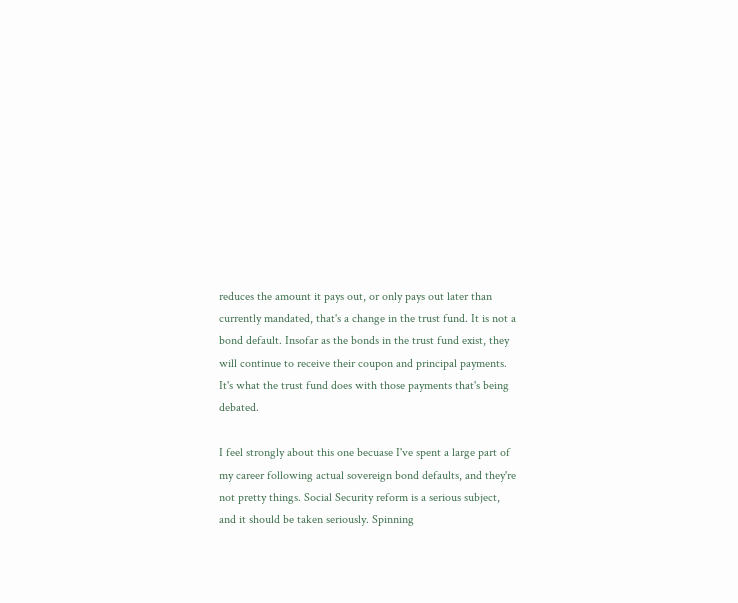reduces the amount it pays out, or only pays out later than currently mandated, that's a change in the trust fund. It is not a bond default. Insofar as the bonds in the trust fund exist, they will continue to receive their coupon and principal payments. It's what the trust fund does with those payments that's being debated.

I feel strongly about this one becuase I've spent a large part of my career following actual sovereign bond defaults, and they're not pretty things. Social Security reform is a serious subject, and it should be taken seriously. Spinning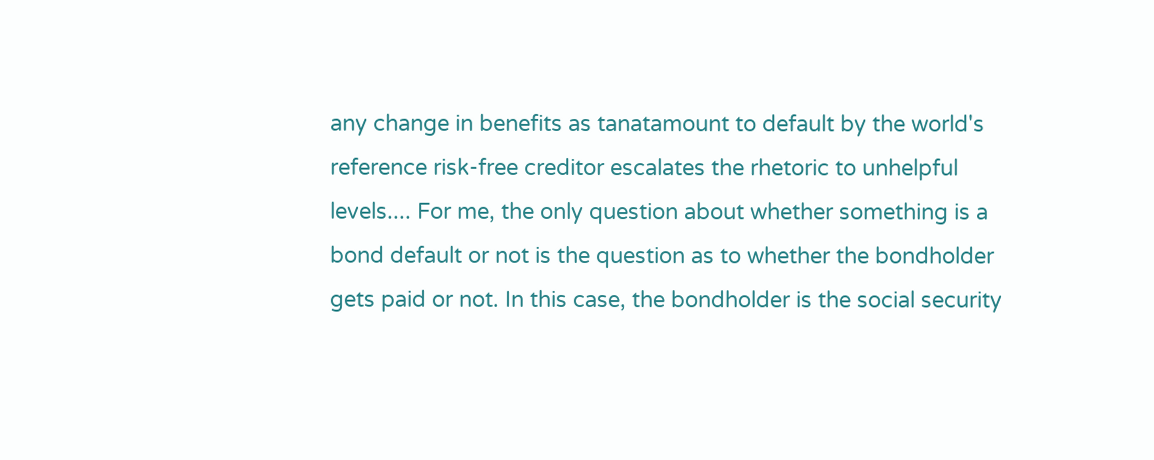any change in benefits as tanatamount to default by the world's reference risk-free creditor escalates the rhetoric to unhelpful levels.... For me, the only question about whether something is a bond default or not is the question as to whether the bondholder gets paid or not. In this case, the bondholder is the social security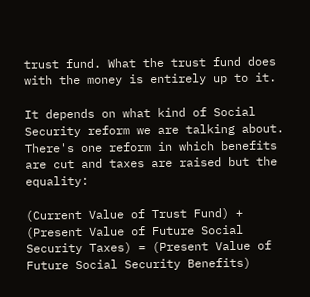trust fund. What the trust fund does with the money is entirely up to it.

It depends on what kind of Social Security reform we are talking about. There's one reform in which benefits are cut and taxes are raised but the equality:

(Current Value of Trust Fund) + (Present Value of Future Social Security Taxes) = (Present Value of Future Social Security Benefits)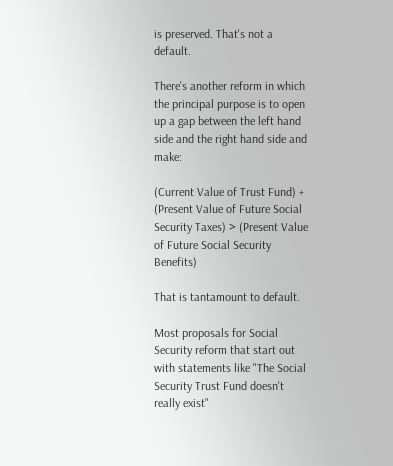is preserved. That's not a default.

There's another reform in which the principal purpose is to open up a gap between the left hand side and the right hand side and make:

(Current Value of Trust Fund) + (Present Value of Future Social Security Taxes) > (Present Value of Future Social Security Benefits)

That is tantamount to default.

Most proposals for Social Security reform that start out with statements like "The Social Security Trust Fund doesn't really exist"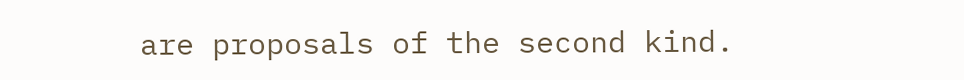are proposals of the second kind.